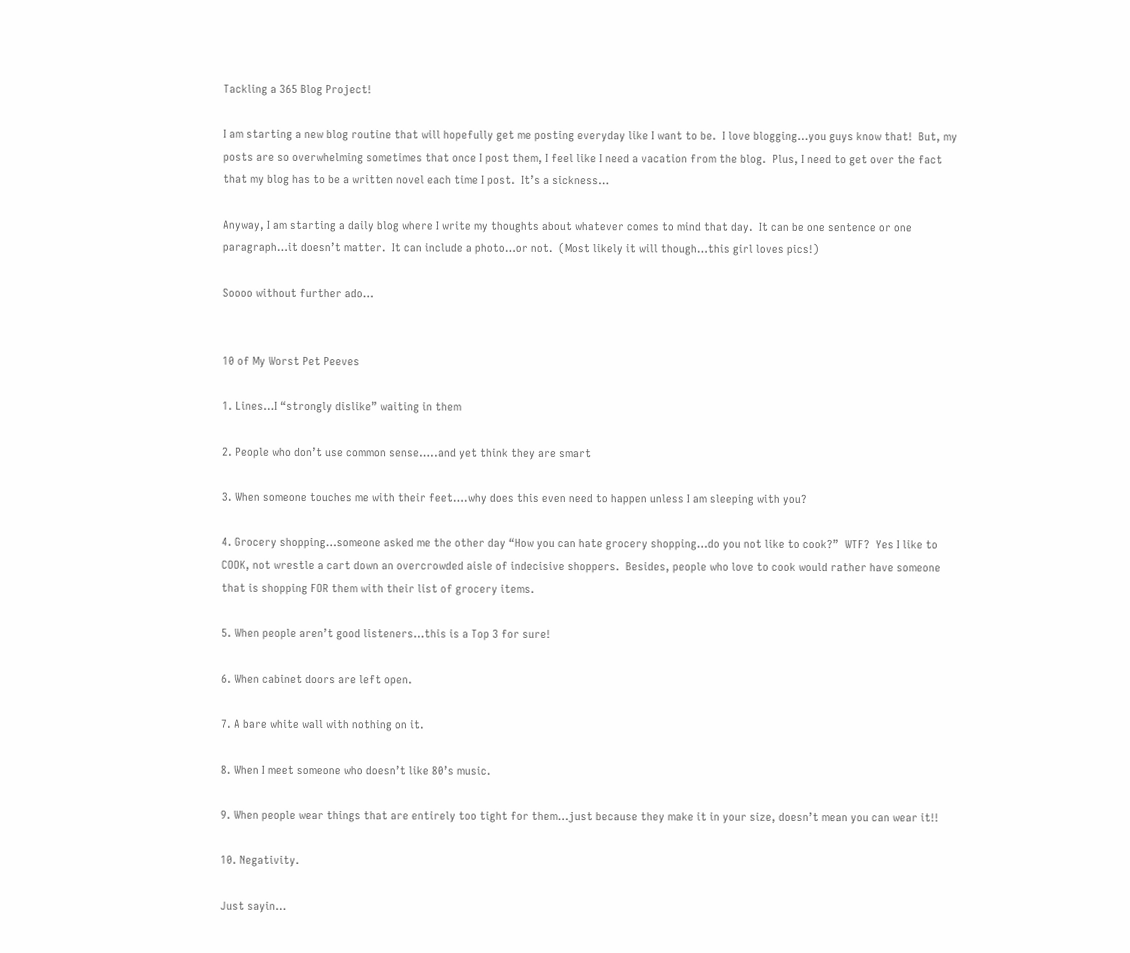Tackling a 365 Blog Project!

I am starting a new blog routine that will hopefully get me posting everyday like I want to be.  I love blogging…you guys know that!  But, my posts are so overwhelming sometimes that once I post them, I feel like I need a vacation from the blog.  Plus, I need to get over the fact that my blog has to be a written novel each time I post.  It’s a sickness…

Anyway, I am starting a daily blog where I write my thoughts about whatever comes to mind that day.  It can be one sentence or one paragraph…it doesn’t matter.  It can include a photo…or not.  (Most likely it will though…this girl loves pics!)

Soooo without further ado…


10 of My Worst Pet Peeves

1. Lines…I “strongly dislike” waiting in them

2. People who don’t use common sense…..and yet think they are smart

3. When someone touches me with their feet….why does this even need to happen unless I am sleeping with you?

4. Grocery shopping…someone asked me the other day “How you can hate grocery shopping…do you not like to cook?”  WTF?  Yes I like to COOK, not wrestle a cart down an overcrowded aisle of indecisive shoppers.  Besides, people who love to cook would rather have someone that is shopping FOR them with their list of grocery items.

5. When people aren’t good listeners…this is a Top 3 for sure!

6. When cabinet doors are left open.

7. A bare white wall with nothing on it.

8. When I meet someone who doesn’t like 80’s music.

9. When people wear things that are entirely too tight for them…just because they make it in your size, doesn’t mean you can wear it!!

10. Negativity.

Just sayin…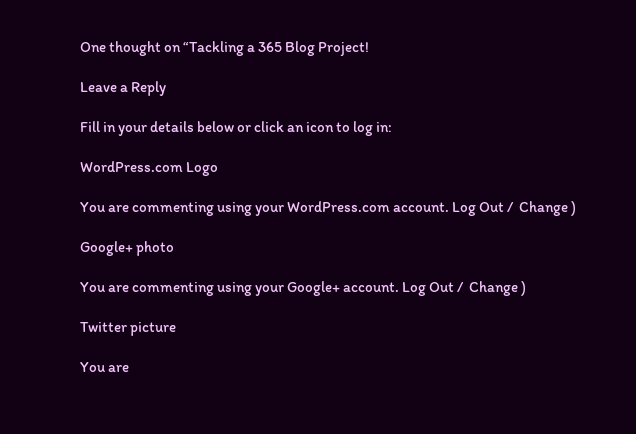One thought on “Tackling a 365 Blog Project!

Leave a Reply

Fill in your details below or click an icon to log in:

WordPress.com Logo

You are commenting using your WordPress.com account. Log Out /  Change )

Google+ photo

You are commenting using your Google+ account. Log Out /  Change )

Twitter picture

You are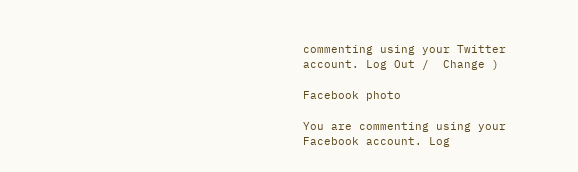commenting using your Twitter account. Log Out /  Change )

Facebook photo

You are commenting using your Facebook account. Log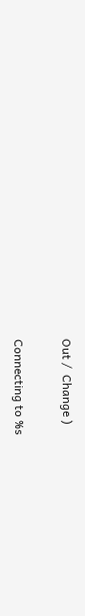Out /  Change )


Connecting to %s